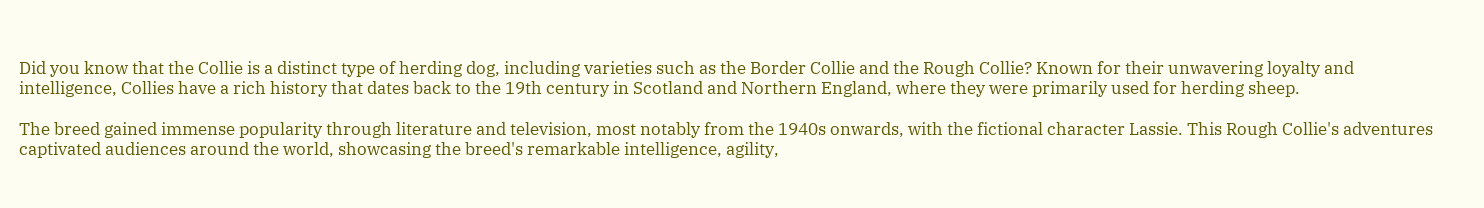Did you know that the Collie is a distinct type of herding dog, including varieties such as the Border Collie and the Rough Collie? Known for their unwavering loyalty and intelligence, Collies have a rich history that dates back to the 19th century in Scotland and Northern England, where they were primarily used for herding sheep.

The breed gained immense popularity through literature and television, most notably from the 1940s onwards, with the fictional character Lassie. This Rough Collie's adventures captivated audiences around the world, showcasing the breed's remarkable intelligence, agility,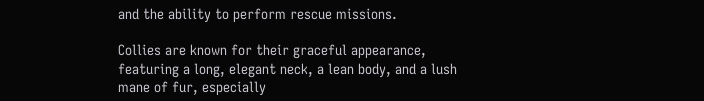and the ability to perform rescue missions.

Collies are known for their graceful appearance, featuring a long, elegant neck, a lean body, and a lush mane of fur, especially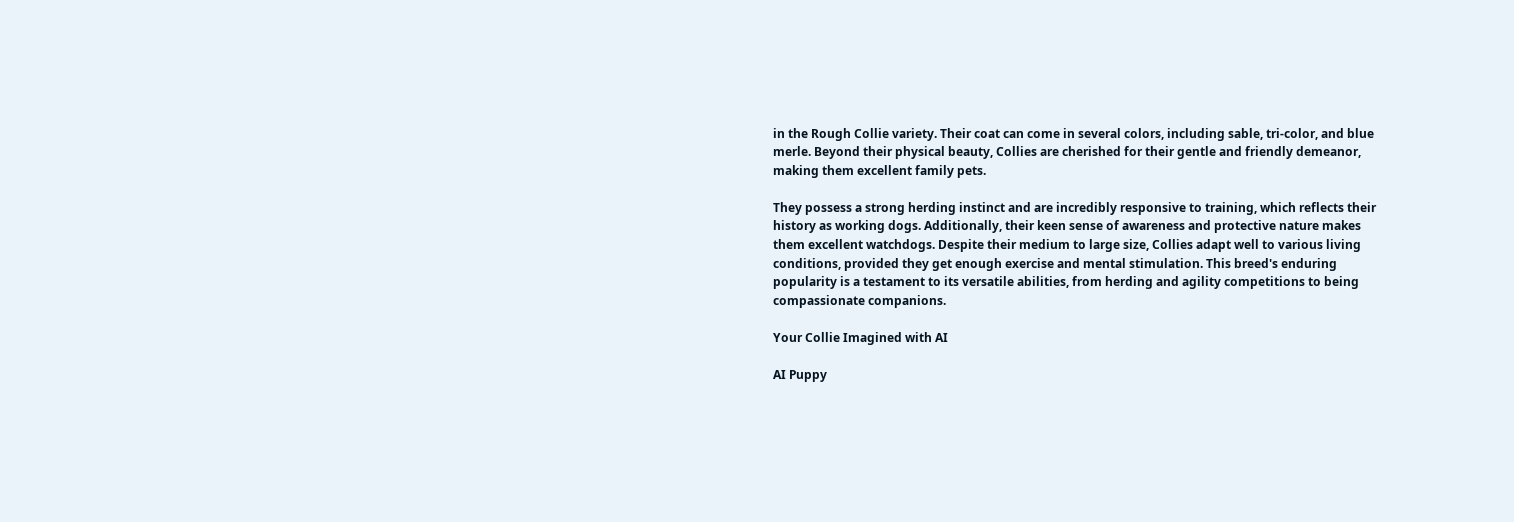in the Rough Collie variety. Their coat can come in several colors, including sable, tri-color, and blue merle. Beyond their physical beauty, Collies are cherished for their gentle and friendly demeanor, making them excellent family pets.

They possess a strong herding instinct and are incredibly responsive to training, which reflects their history as working dogs. Additionally, their keen sense of awareness and protective nature makes them excellent watchdogs. Despite their medium to large size, Collies adapt well to various living conditions, provided they get enough exercise and mental stimulation. This breed's enduring popularity is a testament to its versatile abilities, from herding and agility competitions to being compassionate companions.

Your Collie Imagined with AI

AI Puppy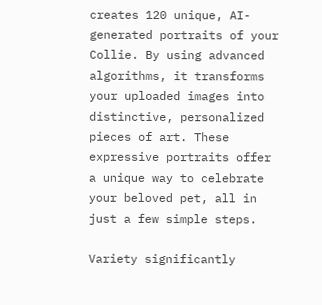creates 120 unique, AI-generated portraits of your Collie. By using advanced algorithms, it transforms your uploaded images into distinctive, personalized pieces of art. These expressive portraits offer a unique way to celebrate your beloved pet, all in just a few simple steps.

Variety significantly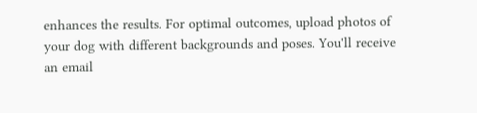enhances the results. For optimal outcomes, upload photos of your dog with different backgrounds and poses. You'll receive an email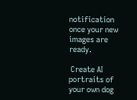notification once your new images are ready.

 Create AI portraits of your own dog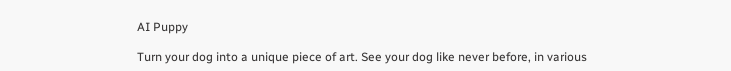AI Puppy

Turn your dog into a unique piece of art. See your dog like never before, in various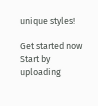unique styles!

Get started now
Start by uploading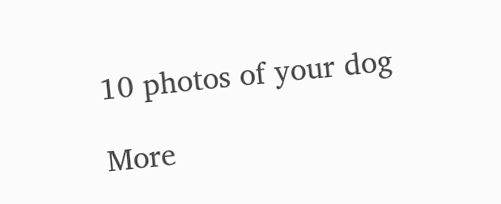10 photos of your dog

More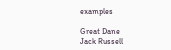examples

Great Dane
Jack Russell